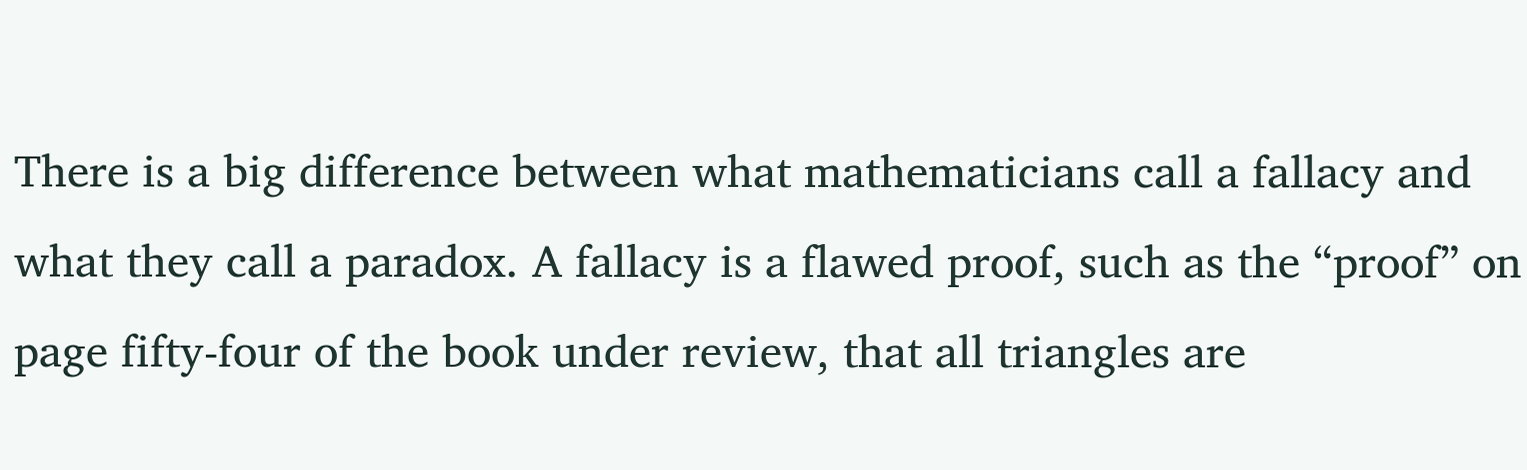There is a big difference between what mathematicians call a fallacy and what they call a paradox. A fallacy is a flawed proof, such as the “proof” on page fifty-four of the book under review, that all triangles are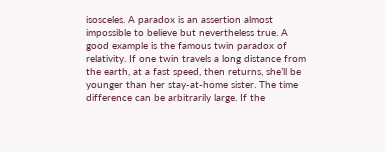isosceles. A paradox is an assertion almost impossible to believe but nevertheless true. A good example is the famous twin paradox of relativity. If one twin travels a long distance from the earth, at a fast speed, then returns, she’ll be younger than her stay-at-home sister. The time difference can be arbitrarily large. If the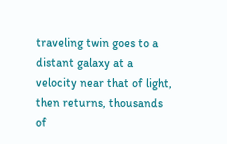traveling twin goes to a distant galaxy at a velocity near that of light, then returns, thousands of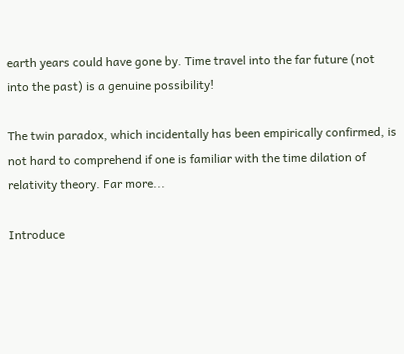earth years could have gone by. Time travel into the far future (not into the past) is a genuine possibility!

The twin paradox, which incidentally has been empirically confirmed, is not hard to comprehend if one is familiar with the time dilation of relativity theory. Far more...

Introduce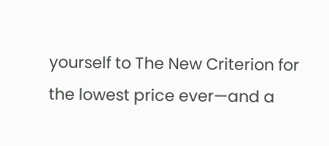yourself to The New Criterion for the lowest price ever—and a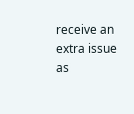receive an extra issue as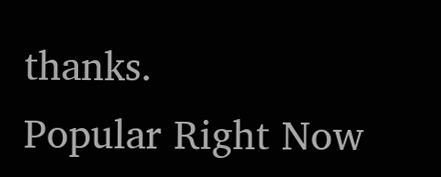thanks.
Popular Right Now